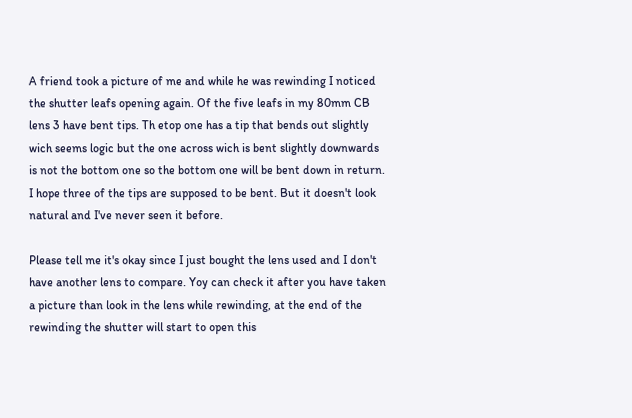A friend took a picture of me and while he was rewinding I noticed the shutter leafs opening again. Of the five leafs in my 80mm CB lens 3 have bent tips. Th etop one has a tip that bends out slightly wich seems logic but the one across wich is bent slightly downwards is not the bottom one so the bottom one will be bent down in return. I hope three of the tips are supposed to be bent. But it doesn't look natural and I've never seen it before.

Please tell me it's okay since I just bought the lens used and I don't have another lens to compare. Yoy can check it after you have taken a picture than look in the lens while rewinding, at the end of the rewinding the shutter will start to open this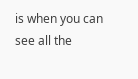is when you can see all the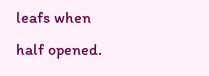leafs when half opened.